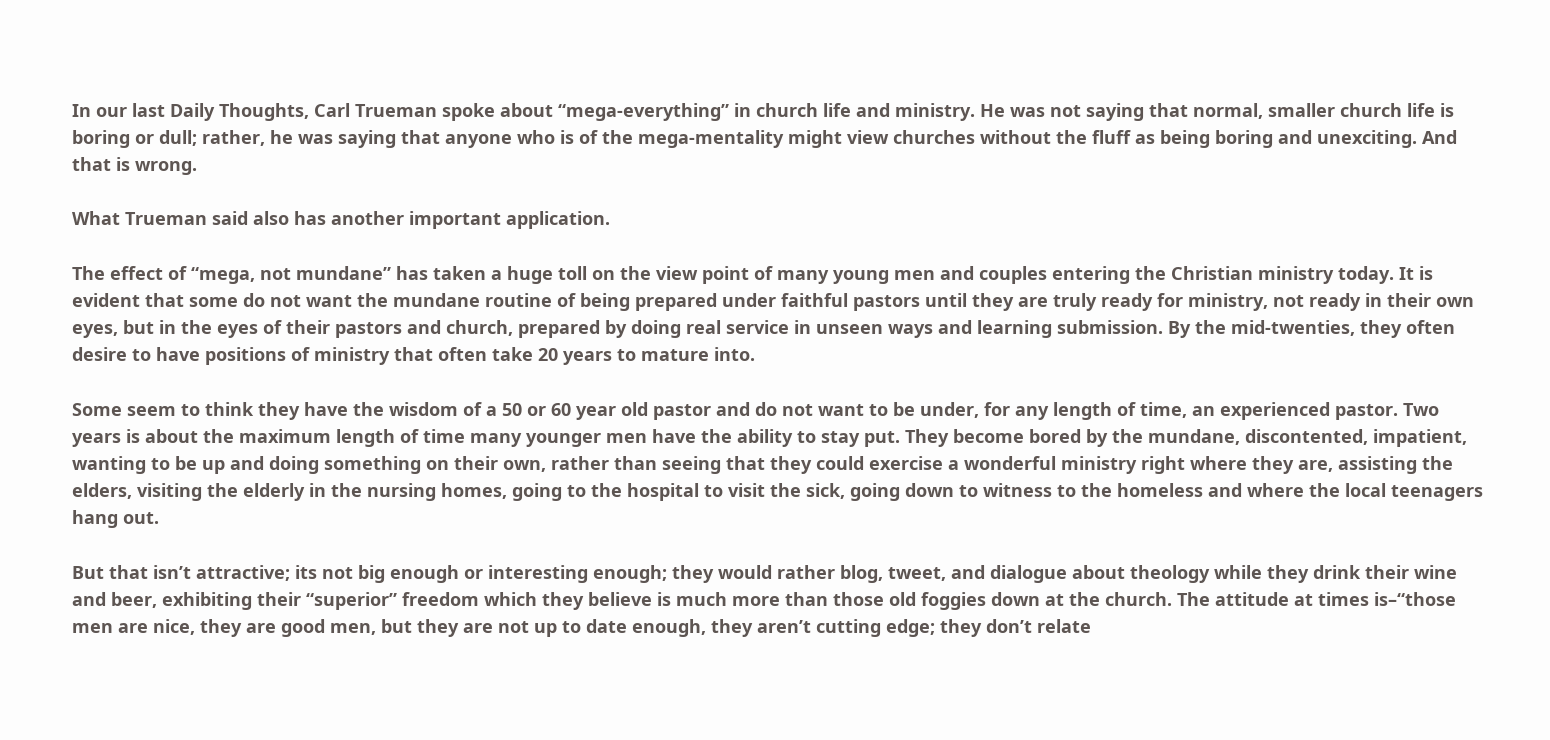In our last Daily Thoughts, Carl Trueman spoke about “mega-everything” in church life and ministry. He was not saying that normal, smaller church life is boring or dull; rather, he was saying that anyone who is of the mega-mentality might view churches without the fluff as being boring and unexciting. And that is wrong.

What Trueman said also has another important application.

The effect of “mega, not mundane” has taken a huge toll on the view point of many young men and couples entering the Christian ministry today. It is evident that some do not want the mundane routine of being prepared under faithful pastors until they are truly ready for ministry, not ready in their own eyes, but in the eyes of their pastors and church, prepared by doing real service in unseen ways and learning submission. By the mid-twenties, they often desire to have positions of ministry that often take 20 years to mature into.

Some seem to think they have the wisdom of a 50 or 60 year old pastor and do not want to be under, for any length of time, an experienced pastor. Two years is about the maximum length of time many younger men have the ability to stay put. They become bored by the mundane, discontented, impatient, wanting to be up and doing something on their own, rather than seeing that they could exercise a wonderful ministry right where they are, assisting the elders, visiting the elderly in the nursing homes, going to the hospital to visit the sick, going down to witness to the homeless and where the local teenagers hang out.

But that isn’t attractive; its not big enough or interesting enough; they would rather blog, tweet, and dialogue about theology while they drink their wine and beer, exhibiting their “superior” freedom which they believe is much more than those old foggies down at the church. The attitude at times is–“those men are nice, they are good men, but they are not up to date enough, they aren’t cutting edge; they don’t relate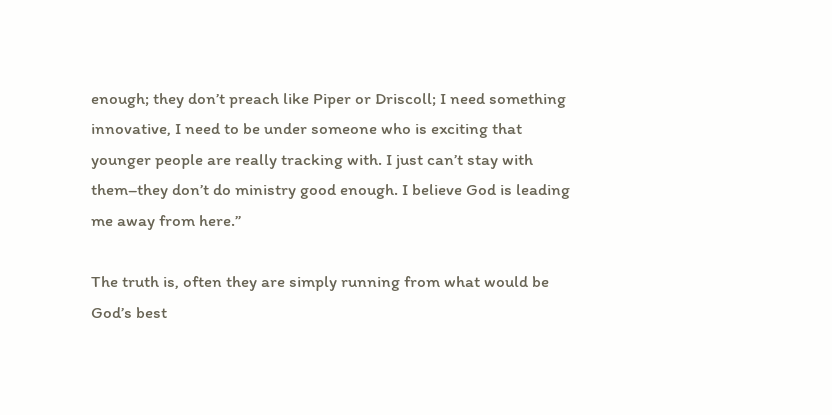enough; they don’t preach like Piper or Driscoll; I need something innovative, I need to be under someone who is exciting that younger people are really tracking with. I just can’t stay with them–they don’t do ministry good enough. I believe God is leading me away from here.”

The truth is, often they are simply running from what would be God’s best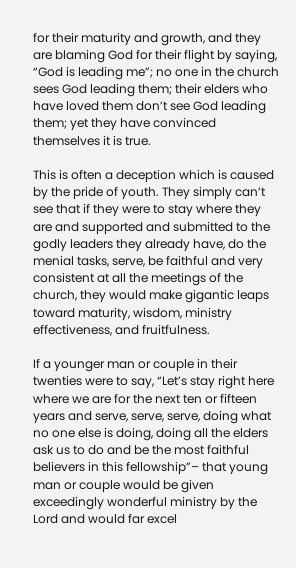for their maturity and growth, and they are blaming God for their flight by saying, “God is leading me”; no one in the church sees God leading them; their elders who have loved them don’t see God leading them; yet they have convinced themselves it is true.

This is often a deception which is caused by the pride of youth. They simply can’t see that if they were to stay where they are and supported and submitted to the godly leaders they already have, do the menial tasks, serve, be faithful and very consistent at all the meetings of the church, they would make gigantic leaps toward maturity, wisdom, ministry effectiveness, and fruitfulness.

If a younger man or couple in their twenties were to say, “Let’s stay right here where we are for the next ten or fifteen years and serve, serve, serve, doing what no one else is doing, doing all the elders ask us to do and be the most faithful believers in this fellowship”– that young man or couple would be given exceedingly wonderful ministry by the Lord and would far excel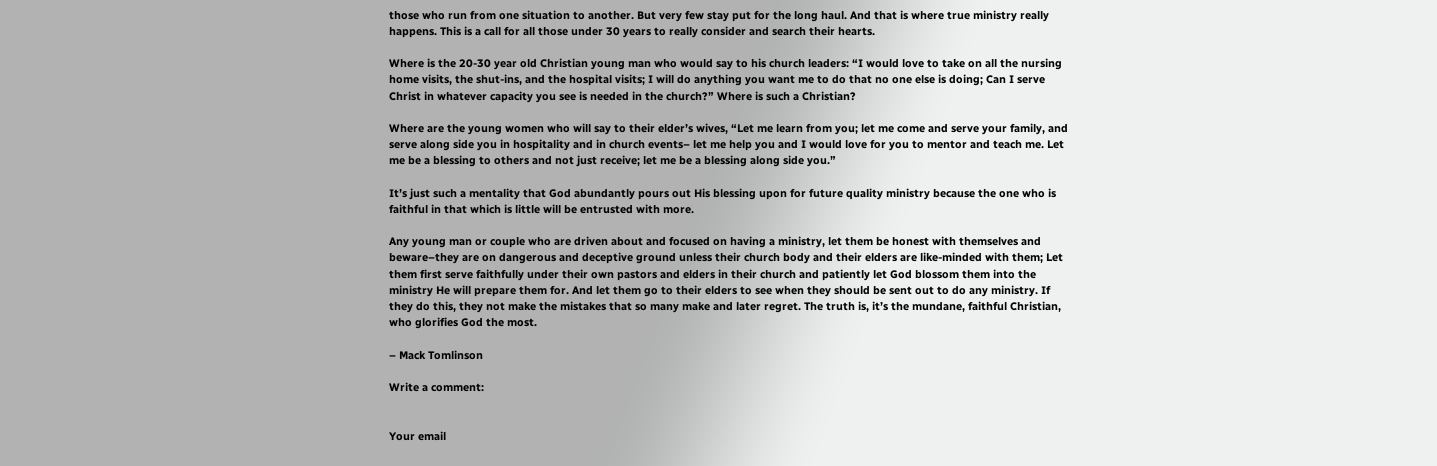those who run from one situation to another. But very few stay put for the long haul. And that is where true ministry really happens. This is a call for all those under 30 years to really consider and search their hearts.

Where is the 20-30 year old Christian young man who would say to his church leaders: “I would love to take on all the nursing home visits, the shut-ins, and the hospital visits; I will do anything you want me to do that no one else is doing; Can I serve Christ in whatever capacity you see is needed in the church?” Where is such a Christian?

Where are the young women who will say to their elder’s wives, “Let me learn from you; let me come and serve your family, and serve along side you in hospitality and in church events– let me help you and I would love for you to mentor and teach me. Let me be a blessing to others and not just receive; let me be a blessing along side you.”

It’s just such a mentality that God abundantly pours out His blessing upon for future quality ministry because the one who is faithful in that which is little will be entrusted with more.

Any young man or couple who are driven about and focused on having a ministry, let them be honest with themselves and beware–they are on dangerous and deceptive ground unless their church body and their elders are like-minded with them; Let them first serve faithfully under their own pastors and elders in their church and patiently let God blossom them into the ministry He will prepare them for. And let them go to their elders to see when they should be sent out to do any ministry. If they do this, they not make the mistakes that so many make and later regret. The truth is, it’s the mundane, faithful Christian, who glorifies God the most.

– Mack Tomlinson

Write a comment:


Your email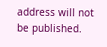address will not be published.